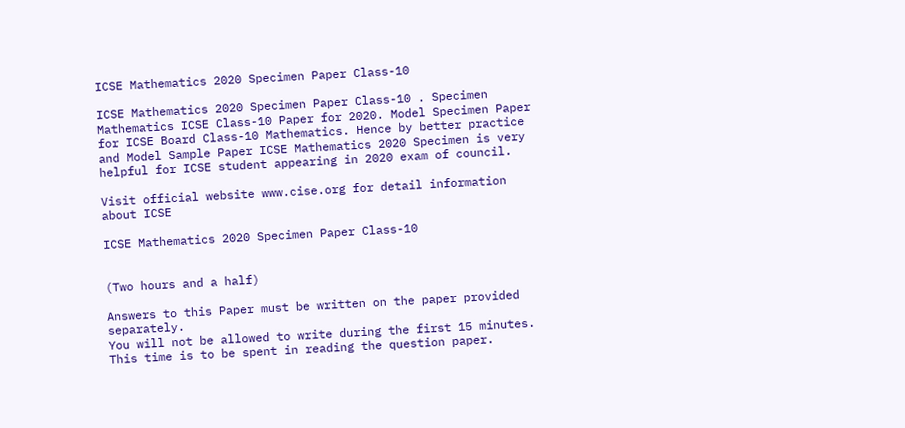ICSE Mathematics 2020 Specimen Paper Class-10

ICSE Mathematics 2020 Specimen Paper Class-10 . Specimen Mathematics ICSE Class-10 Paper for 2020. Model Specimen Paper for ICSE Board Class-10 Mathematics. Hence by better practice and Model Sample Paper ICSE Mathematics 2020 Specimen is very helpful for ICSE student appearing in 2020 exam of council.

Visit official website www.cise.org for detail information about ICSE

ICSE Mathematics 2020 Specimen Paper Class-10


(Two hours and a half)

Answers to this Paper must be written on the paper provided separately.
You will not be allowed to write during the first 15 minutes.
This time is to be spent in reading the question paper.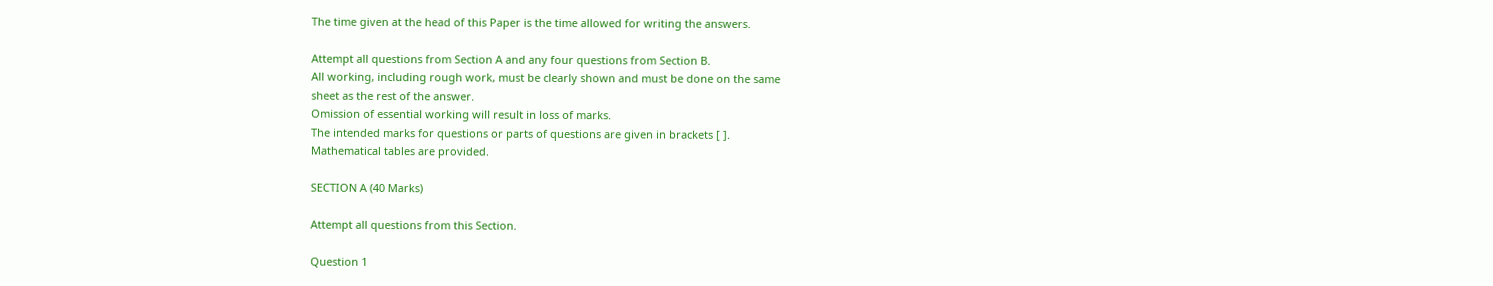The time given at the head of this Paper is the time allowed for writing the answers.

Attempt all questions from Section A and any four questions from Section B.
All working, including rough work, must be clearly shown and must be done on the same
sheet as the rest of the answer.
Omission of essential working will result in loss of marks.
The intended marks for questions or parts of questions are given in brackets [ ].
Mathematical tables are provided.

SECTION A (40 Marks)

Attempt all questions from this Section.

Question 1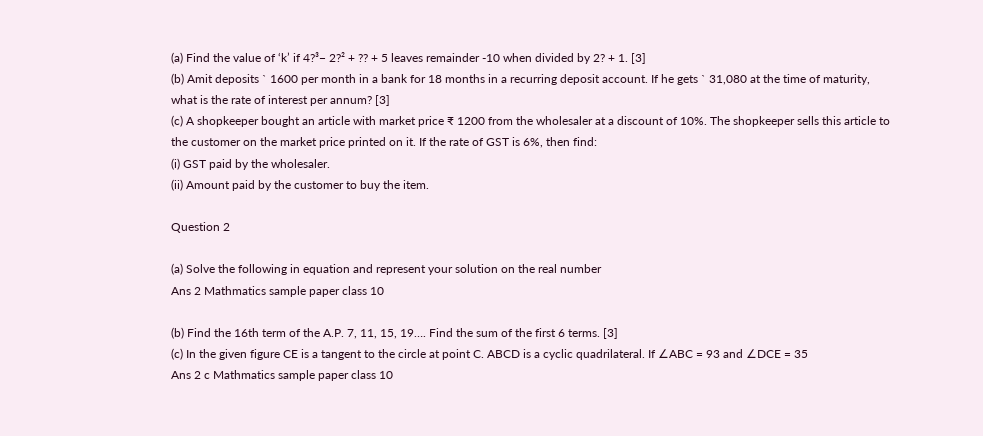(a) Find the value of ‘k’ if 4?³− 2?² + ?? + 5 leaves remainder -10 when divided by 2? + 1. [3]
(b) Amit deposits ` 1600 per month in a bank for 18 months in a recurring deposit account. If he gets ` 31,080 at the time of maturity, what is the rate of interest per annum? [3]
(c) A shopkeeper bought an article with market price ₹ 1200 from the wholesaler at a discount of 10%. The shopkeeper sells this article to the customer on the market price printed on it. If the rate of GST is 6%, then find:
(i) GST paid by the wholesaler.
(ii) Amount paid by the customer to buy the item.

Question 2

(a) Solve the following in equation and represent your solution on the real number
Ans 2 Mathmatics sample paper class 10

(b) Find the 16th term of the A.P. 7, 11, 15, 19…. Find the sum of the first 6 terms. [3]
(c) In the given figure CE is a tangent to the circle at point C. ABCD is a cyclic quadrilateral. If ∠ABC = 93 and ∠DCE = 35
Ans 2 c Mathmatics sample paper class 10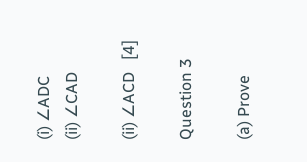(i) ∠ADC
(ii) ∠CAD

(ii) ∠ACD   [4]

Question 3

(a) Prove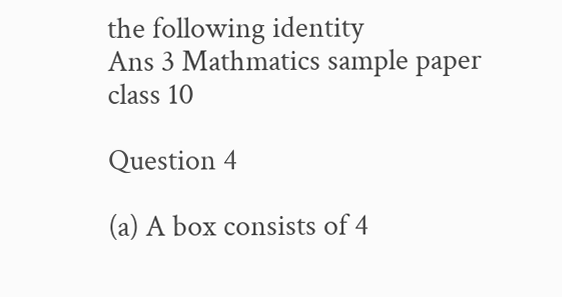the following identity
Ans 3 Mathmatics sample paper class 10

Question 4

(a) A box consists of 4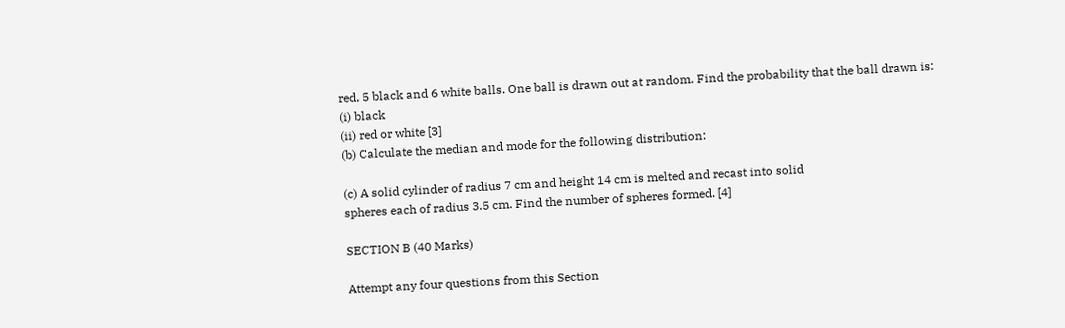red, 5 black and 6 white balls. One ball is drawn out at random. Find the probability that the ball drawn is:
(i) black
(ii) red or white [3]
(b) Calculate the median and mode for the following distribution:

(c) A solid cylinder of radius 7 cm and height 14 cm is melted and recast into solid
spheres each of radius 3.5 cm. Find the number of spheres formed. [4]

SECTION B (40 Marks)

Attempt any four questions from this Section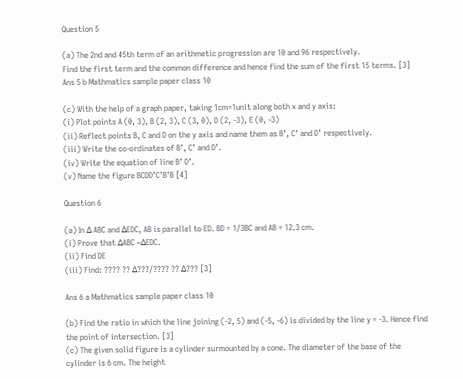Question 5

(a) The 2nd and 45th term of an arithmetic progression are 10 and 96 respectively.
Find the first term and the common difference and hence find the sum of the first 15 terms. [3]
Ans 5 b Mathmatics sample paper class 10

(c) With the help of a graph paper, taking 1cm=1unit along both x and y axis:
(i) Plot points A (0, 3), B (2, 3), C (3, 0), D (2, -3), E (0, -3)
(ii) Reflect points B, C and D on the y axis and name them as B’, C’ and D’ respectively.
(iii) Write the co-ordinates of B’, C’ and D’.
(iv) Write the equation of line B’ D’.
(v) Name the figure BCDD’C’B’B [4]

Question 6

(a) In ∆ ABC and ∆EDC, AB is parallel to ED. BD = 1/3BC and AB = 12.3 cm.
(i) Prove that ∆ABC ~∆EDC.
(ii) Find DE
(iii) Find: ???? ?? ∆???/???? ?? ∆??? [3]

Ans 6 a Mathmatics sample paper class 10

(b) Find the ratio in which the line joining (-2, 5) and (-5, -6) is divided by the line y = -3. Hence find the point of intersection. [3]
(c) The given solid figure is a cylinder surmounted by a cone. The diameter of the base of the cylinder is 6 cm. The height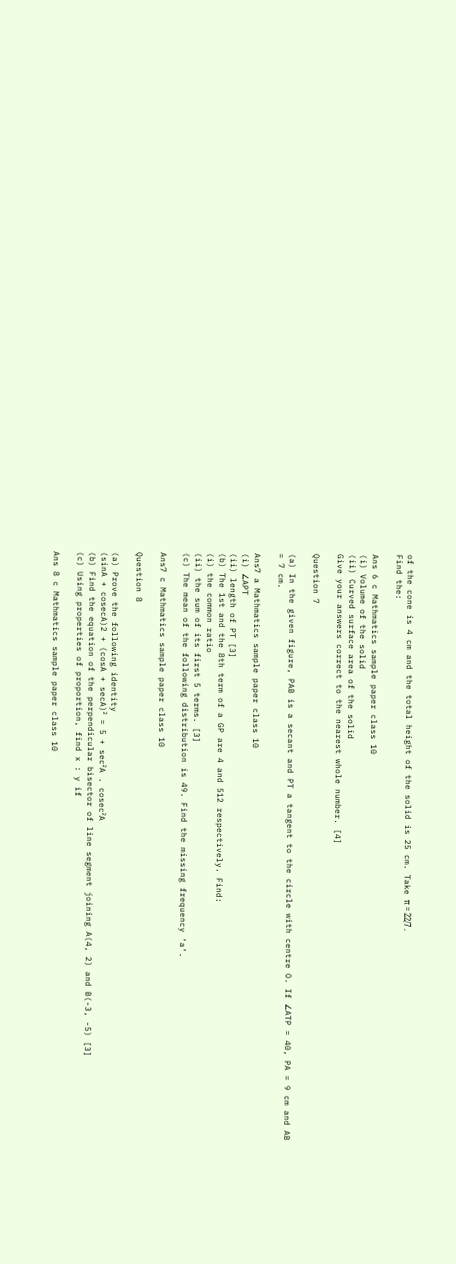of the cone is 4 cm and the total height of the solid is 25 cm. Take π = 22/7 .
Find the:

Ans 6 c Mathmatics sample paper class 10
(i) Volume of the solid
(ii) Curved surface area of the solid
Give your answers correct to the nearest whole number. [4]

Question 7

(a) In the given figure, PAB is a secant and PT a tangent to the circle with centre O. If ∠ATP = 40, PA = 9 cm and AB = 7 cm.

Ans7 a Mathmatics sample paper class 10
(i) ∠APT
(ii) length of PT [3]
(b) The 1st and the 8th term of a GP are 4 and 512 respectively. Find:
(i) the common ratio
(ii) the sum of its first 5 terms. [3]
(c) The mean of the following distribution is 49. Find the missing frequency ‘a’.

Ans7 c Mathmatics sample paper class 10

Question 8

(a) Prove the following identity
(sinA + cosecA)2 + (cosA + secA)² = 5 + sec²A . cosec²A
(b) Find the equation of the perpendicular bisector of line segment joining A(4, 2) and B(-3, -5) [3]
(c) Using properties of proportion, find x : y if

Ans 8 c Mathmatics sample paper class 10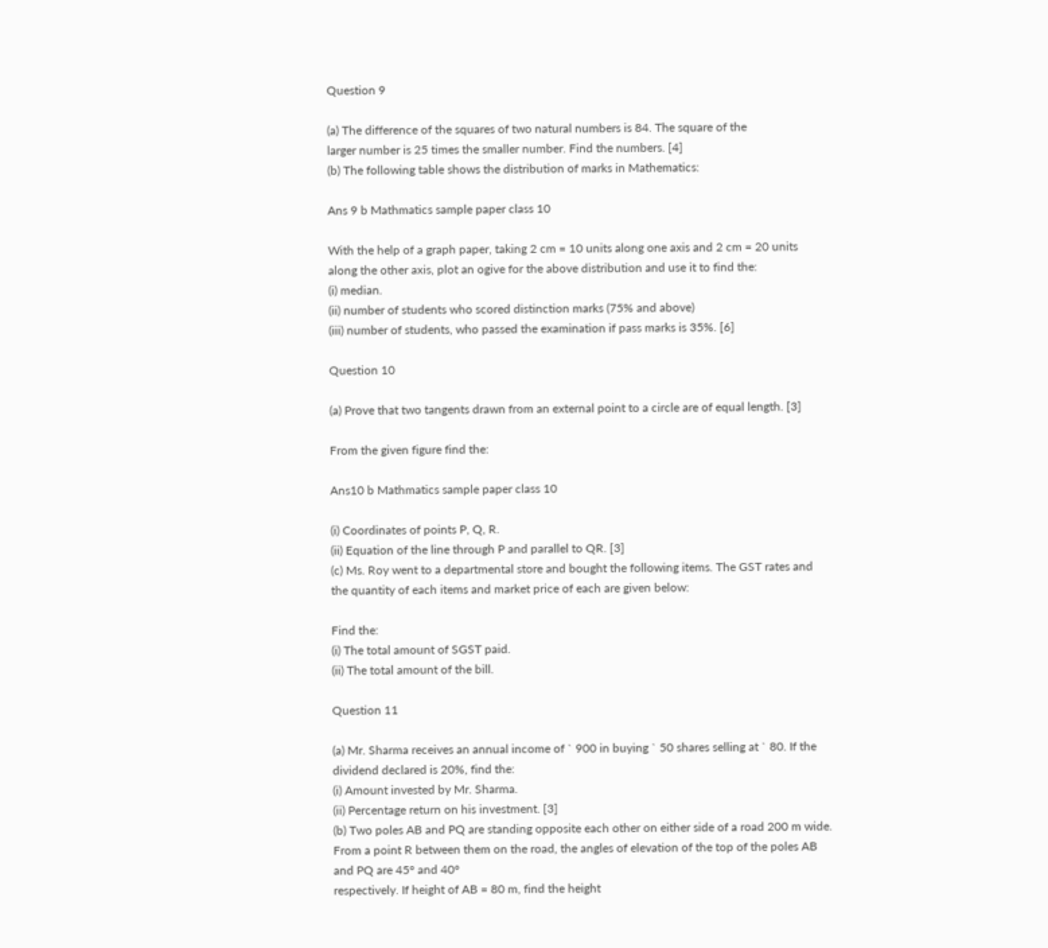Question 9

(a) The difference of the squares of two natural numbers is 84. The square of the
larger number is 25 times the smaller number. Find the numbers. [4]
(b) The following table shows the distribution of marks in Mathematics:

Ans 9 b Mathmatics sample paper class 10

With the help of a graph paper, taking 2 cm = 10 units along one axis and 2 cm = 20 units along the other axis, plot an ogive for the above distribution and use it to find the:
(i) median.
(ii) number of students who scored distinction marks (75% and above)
(iii) number of students, who passed the examination if pass marks is 35%. [6]

Question 10

(a) Prove that two tangents drawn from an external point to a circle are of equal length. [3]

From the given figure find the:

Ans10 b Mathmatics sample paper class 10

(i) Coordinates of points P, Q, R.
(ii) Equation of the line through P and parallel to QR. [3]
(c) Ms. Roy went to a departmental store and bought the following items. The GST rates and the quantity of each items and market price of each are given below:

Find the:
(i) The total amount of SGST paid.
(ii) The total amount of the bill.

Question 11

(a) Mr. Sharma receives an annual income of ` 900 in buying ` 50 shares selling at ` 80. If the dividend declared is 20%, find the:
(i) Amount invested by Mr. Sharma.
(ii) Percentage return on his investment. [3]
(b) Two poles AB and PQ are standing opposite each other on either side of a road 200 m wide. From a point R between them on the road, the angles of elevation of the top of the poles AB and PQ are 45° and 40°
respectively. If height of AB = 80 m, find the height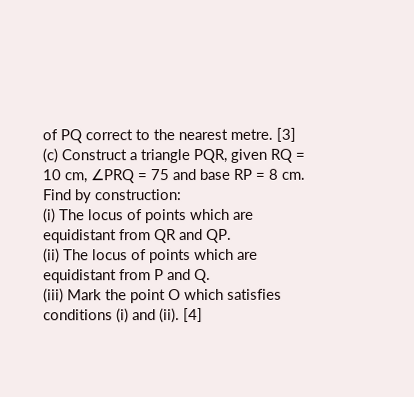of PQ correct to the nearest metre. [3]
(c) Construct a triangle PQR, given RQ = 10 cm, ∠PRQ = 75 and base RP = 8 cm.
Find by construction:
(i) The locus of points which are equidistant from QR and QP.
(ii) The locus of points which are equidistant from P and Q.
(iii) Mark the point O which satisfies conditions (i) and (ii). [4]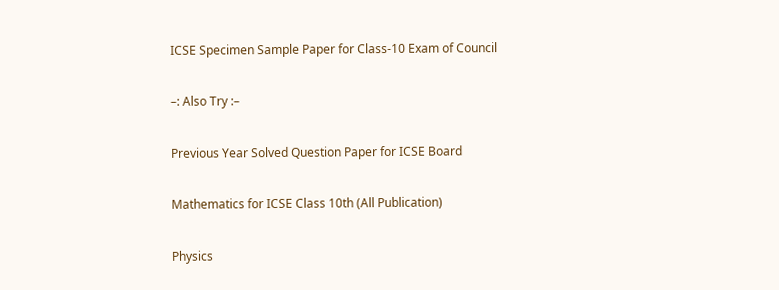ICSE Specimen Sample Paper for Class-10 Exam of Council

–: Also Try :–

Previous Year Solved Question Paper for ICSE Board

Mathematics for ICSE Class 10th (All Publication)

Physics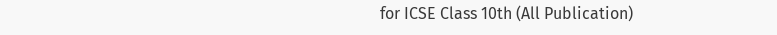for ICSE Class 10th (All Publication)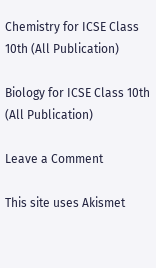Chemistry for ICSE Class 10th (All Publication)

Biology for ICSE Class 10th (All Publication)

Leave a Comment

This site uses Akismet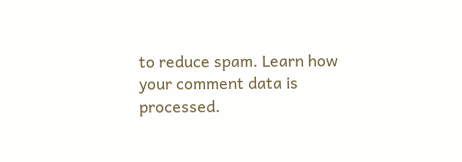to reduce spam. Learn how your comment data is processed.